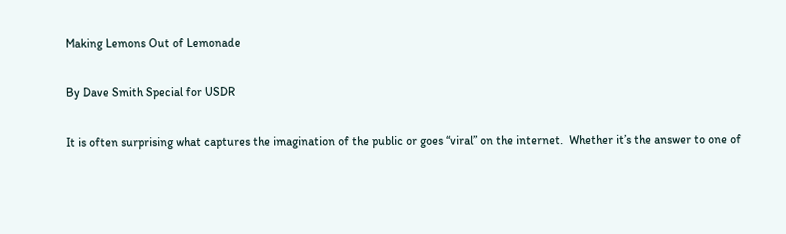Making Lemons Out of Lemonade

By Dave Smith Special for USDR

It is often surprising what captures the imagination of the public or goes “viral” on the internet.  Whether it’s the answer to one of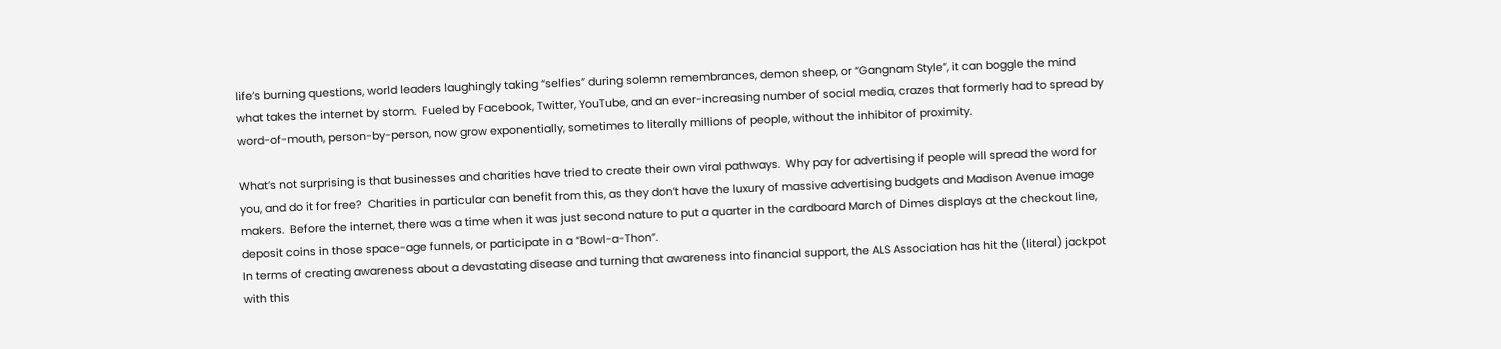life’s burning questions, world leaders laughingly taking “selfies” during solemn remembrances, demon sheep, or “Gangnam Style”, it can boggle the mind what takes the internet by storm.  Fueled by Facebook, Twitter, YouTube, and an ever-increasing number of social media, crazes that formerly had to spread by word-of-mouth, person-by-person, now grow exponentially, sometimes to literally millions of people, without the inhibitor of proximity.

What’s not surprising is that businesses and charities have tried to create their own viral pathways.  Why pay for advertising if people will spread the word for you, and do it for free?  Charities in particular can benefit from this, as they don’t have the luxury of massive advertising budgets and Madison Avenue image makers.  Before the internet, there was a time when it was just second nature to put a quarter in the cardboard March of Dimes displays at the checkout line, deposit coins in those space-age funnels, or participate in a “Bowl-a-Thon”.
In terms of creating awareness about a devastating disease and turning that awareness into financial support, the ALS Association has hit the (literal) jackpot with this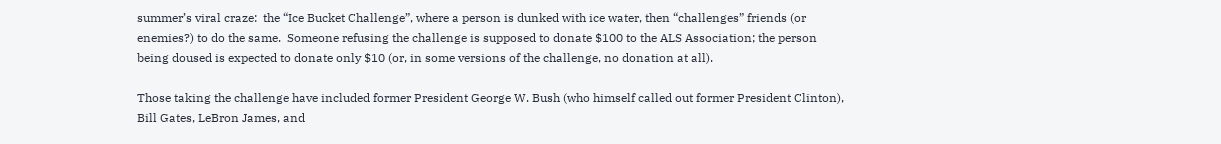summer’s viral craze:  the “Ice Bucket Challenge”, where a person is dunked with ice water, then “challenges” friends (or enemies?) to do the same.  Someone refusing the challenge is supposed to donate $100 to the ALS Association; the person being doused is expected to donate only $10 (or, in some versions of the challenge, no donation at all).

Those taking the challenge have included former President George W. Bush (who himself called out former President Clinton), Bill Gates, LeBron James, and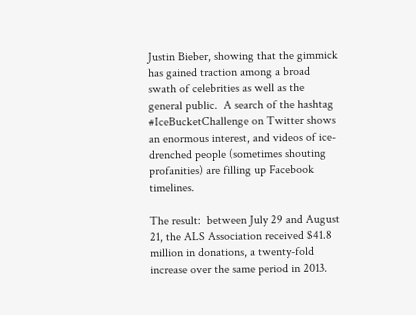Justin Bieber, showing that the gimmick has gained traction among a broad swath of celebrities as well as the general public.  A search of the hashtag #IceBucketChallenge on Twitter shows an enormous interest, and videos of ice-drenched people (sometimes shouting profanities) are filling up Facebook timelines.

The result:  between July 29 and August 21, the ALS Association received $41.8 million in donations, a twenty-fold increase over the same period in 2013.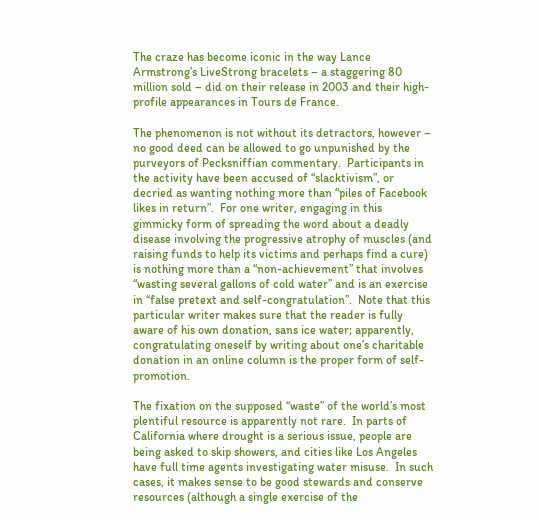The craze has become iconic in the way Lance Armstrong’s LiveStrong bracelets – a staggering 80 million sold – did on their release in 2003 and their high-profile appearances in Tours de France.

The phenomenon is not without its detractors, however – no good deed can be allowed to go unpunished by the purveyors of Pecksniffian commentary.  Participants in the activity have been accused of “slacktivism”, or decried as wanting nothing more than “piles of Facebook likes in return”.  For one writer, engaging in this gimmicky form of spreading the word about a deadly disease involving the progressive atrophy of muscles (and raising funds to help its victims and perhaps find a cure) is nothing more than a “non-achievement” that involves “wasting several gallons of cold water” and is an exercise in “false pretext and self-congratulation”.  Note that this particular writer makes sure that the reader is fully aware of his own donation, sans ice water; apparently, congratulating oneself by writing about one’s charitable donation in an online column is the proper form of self-promotion.

The fixation on the supposed “waste” of the world’s most plentiful resource is apparently not rare.  In parts of California where drought is a serious issue, people are being asked to skip showers, and cities like Los Angeles have full time agents investigating water misuse.  In such cases, it makes sense to be good stewards and conserve resources (although a single exercise of the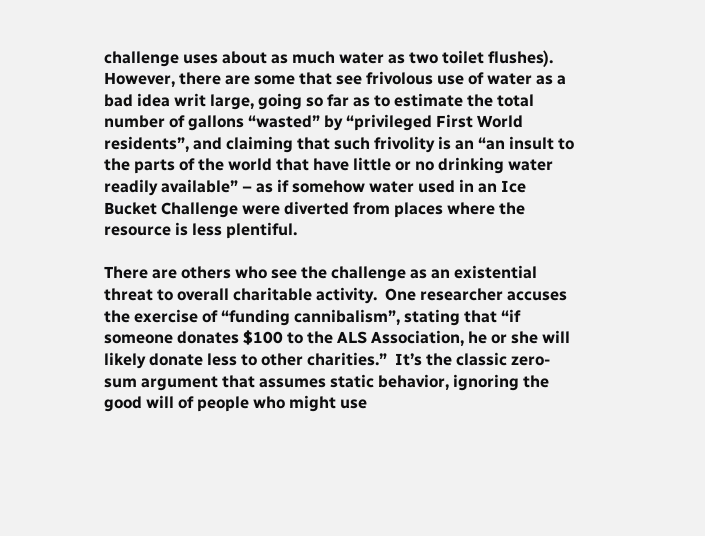challenge uses about as much water as two toilet flushes).  However, there are some that see frivolous use of water as a bad idea writ large, going so far as to estimate the total number of gallons “wasted” by “privileged First World residents”, and claiming that such frivolity is an “an insult to the parts of the world that have little or no drinking water readily available” – as if somehow water used in an Ice Bucket Challenge were diverted from places where the resource is less plentiful.

There are others who see the challenge as an existential threat to overall charitable activity.  One researcher accuses the exercise of “funding cannibalism”, stating that “if someone donates $100 to the ALS Association, he or she will likely donate less to other charities.”  It’s the classic zero-sum argument that assumes static behavior, ignoring the good will of people who might use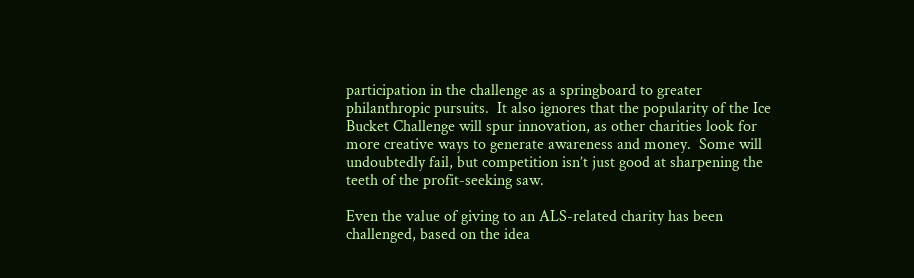participation in the challenge as a springboard to greater philanthropic pursuits.  It also ignores that the popularity of the Ice Bucket Challenge will spur innovation, as other charities look for more creative ways to generate awareness and money.  Some will undoubtedly fail, but competition isn’t just good at sharpening the teeth of the profit-seeking saw.

Even the value of giving to an ALS-related charity has been challenged, based on the idea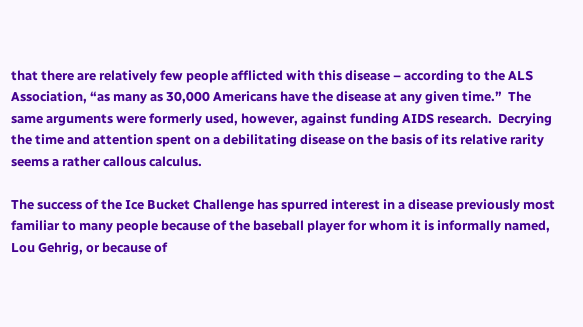that there are relatively few people afflicted with this disease – according to the ALS Association, “as many as 30,000 Americans have the disease at any given time.”  The same arguments were formerly used, however, against funding AIDS research.  Decrying the time and attention spent on a debilitating disease on the basis of its relative rarity seems a rather callous calculus.

The success of the Ice Bucket Challenge has spurred interest in a disease previously most familiar to many people because of the baseball player for whom it is informally named, Lou Gehrig, or because of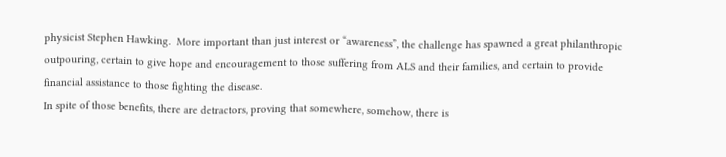physicist Stephen Hawking.  More important than just interest or “awareness”, the challenge has spawned a great philanthropic outpouring, certain to give hope and encouragement to those suffering from ALS and their families, and certain to provide financial assistance to those fighting the disease.
In spite of those benefits, there are detractors, proving that somewhere, somehow, there is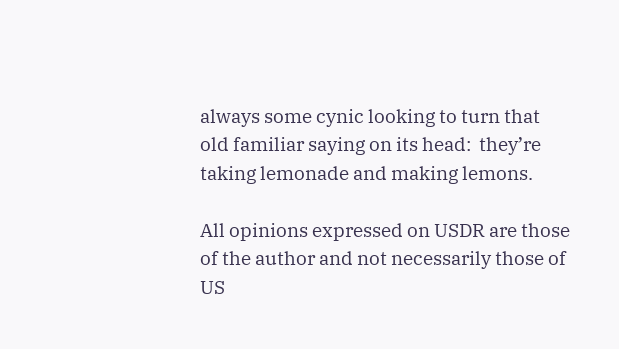always some cynic looking to turn that old familiar saying on its head:  they’re taking lemonade and making lemons.

All opinions expressed on USDR are those of the author and not necessarily those of US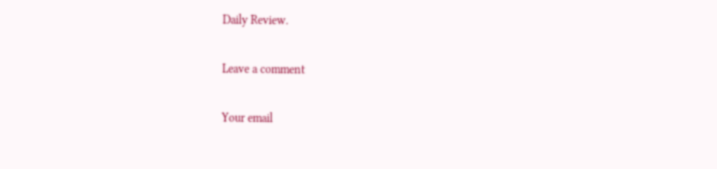Daily Review.

Leave a comment

Your email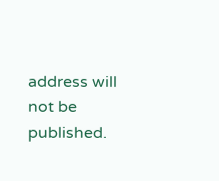address will not be published.